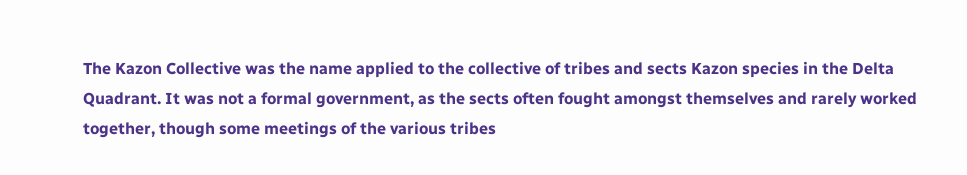The Kazon Collective was the name applied to the collective of tribes and sects Kazon species in the Delta Quadrant. It was not a formal government, as the sects often fought amongst themselves and rarely worked together, though some meetings of the various tribes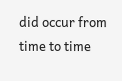did occur from time to time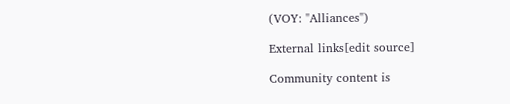(VOY: "Alliances")

External links[edit source]

Community content is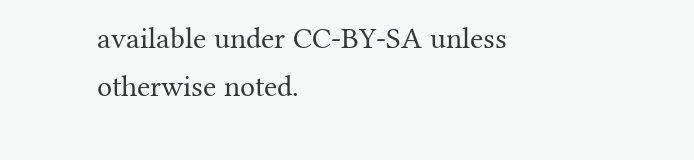available under CC-BY-SA unless otherwise noted.